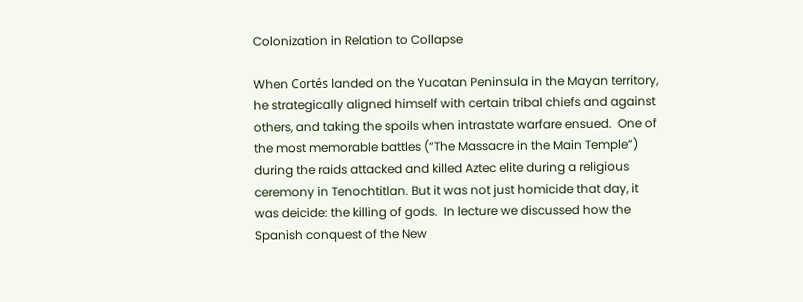Colonization in Relation to Collapse

When Cortés landed on the Yucatan Peninsula in the Mayan territory, he strategically aligned himself with certain tribal chiefs and against others, and taking the spoils when intrastate warfare ensued.  One of the most memorable battles (“The Massacre in the Main Temple”) during the raids attacked and killed Aztec elite during a religious ceremony in Tenochtitlan. But it was not just homicide that day, it was deicide: the killing of gods.  In lecture we discussed how the Spanish conquest of the New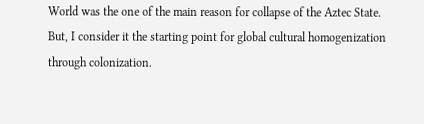World was the one of the main reason for collapse of the Aztec State.  But, I consider it the starting point for global cultural homogenization through colonization.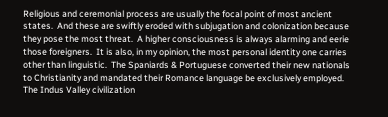Religious and ceremonial process are usually the focal point of most ancient states.  And these are swiftly eroded with subjugation and colonization because they pose the most threat.  A higher consciousness is always alarming and eerie those foreigners.  It is also, in my opinion, the most personal identity one carries other than linguistic.  The Spaniards & Portuguese converted their new nationals to Christianity and mandated their Romance language be exclusively employed.  The Indus Valley civilization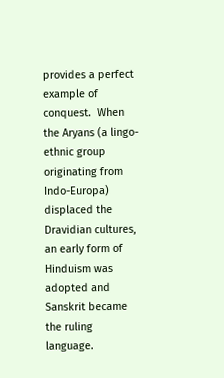provides a perfect example of conquest.  When the Aryans (a lingo-ethnic group originating from Indo-Europa) displaced the Dravidian cultures, an early form of Hinduism was adopted and Sanskrit became the ruling language.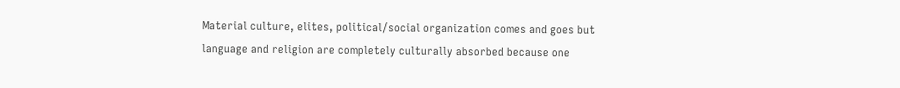Material culture, elites, political/social organization comes and goes but language and religion are completely culturally absorbed because one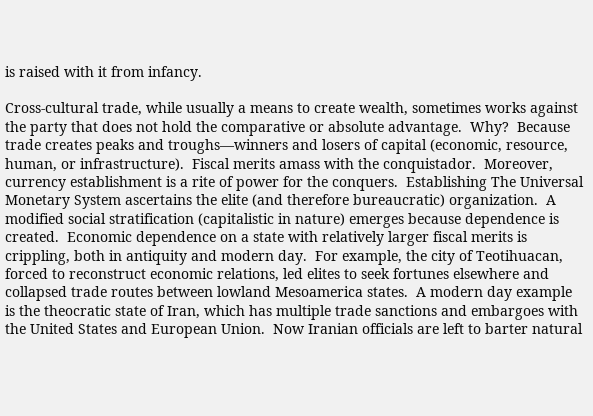is raised with it from infancy.

Cross-cultural trade, while usually a means to create wealth, sometimes works against the party that does not hold the comparative or absolute advantage.  Why?  Because trade creates peaks and troughs—winners and losers of capital (economic, resource, human, or infrastructure).  Fiscal merits amass with the conquistador.  Moreover, currency establishment is a rite of power for the conquers.  Establishing The Universal Monetary System ascertains the elite (and therefore bureaucratic) organization.  A modified social stratification (capitalistic in nature) emerges because dependence is created.  Economic dependence on a state with relatively larger fiscal merits is crippling, both in antiquity and modern day.  For example, the city of Teotihuacan, forced to reconstruct economic relations, led elites to seek fortunes elsewhere and collapsed trade routes between lowland Mesoamerica states.  A modern day example is the theocratic state of Iran, which has multiple trade sanctions and embargoes with the United States and European Union.  Now Iranian officials are left to barter natural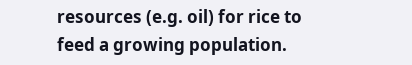resources (e.g. oil) for rice to feed a growing population.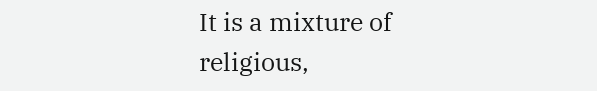It is a mixture of religious,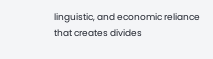linguistic, and economic reliance that creates divides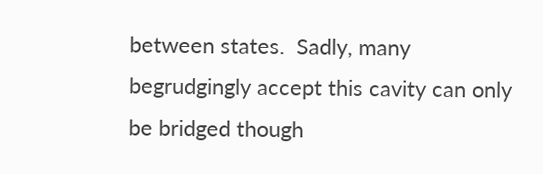between states.  Sadly, many begrudgingly accept this cavity can only be bridged though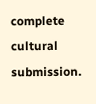complete cultural submission.